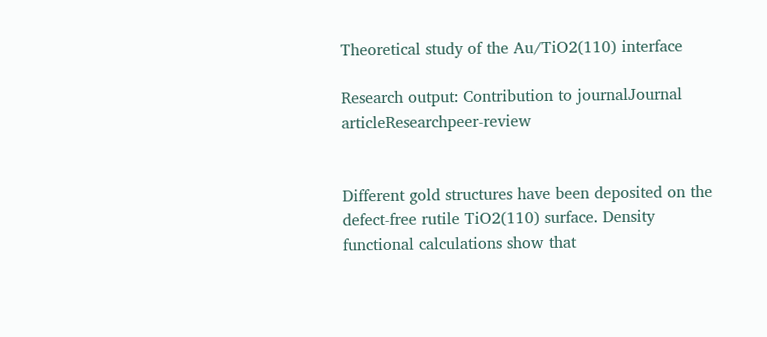Theoretical study of the Au/TiO2(110) interface

Research output: Contribution to journalJournal articleResearchpeer-review


Different gold structures have been deposited on the defect-free rutile TiO2(110) surface. Density functional calculations show that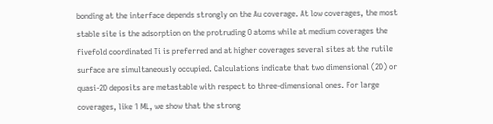bonding at the interface depends strongly on the Au coverage. At low coverages, the most stable site is the adsorption on the protruding O atoms while at medium coverages the fivefold coordinated Ti is preferred and at higher coverages several sites at the rutile surface are simultaneously occupied. Calculations indicate that two dimensional (2D) or quasi-2D deposits are metastable with respect to three-dimensional ones. For large coverages, like 1 ML, we show that the strong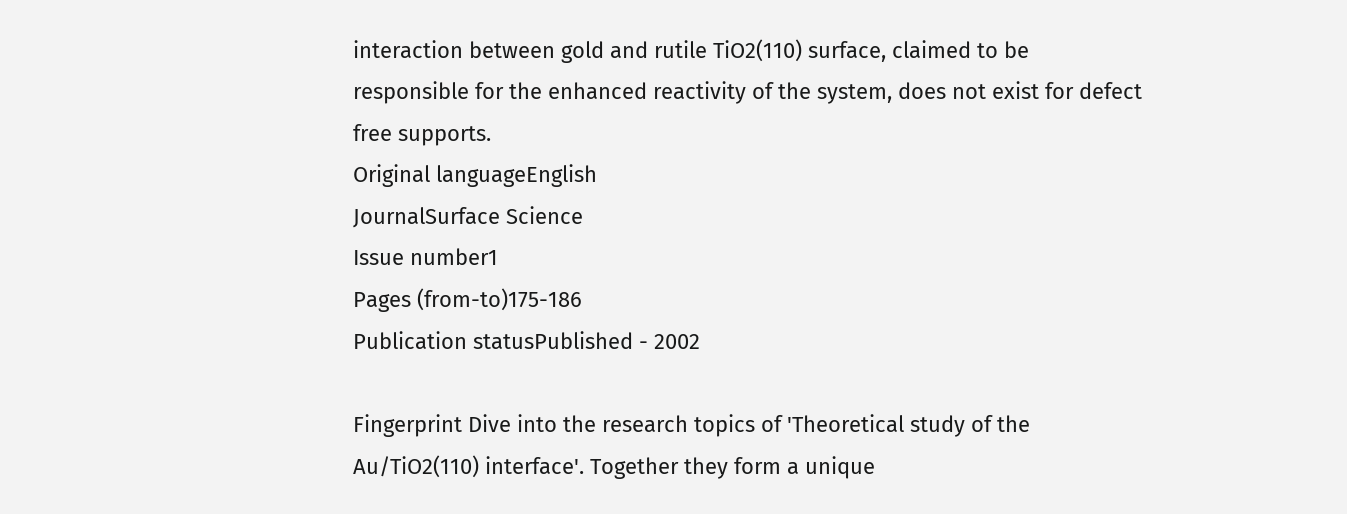interaction between gold and rutile TiO2(110) surface, claimed to be responsible for the enhanced reactivity of the system, does not exist for defect free supports.
Original languageEnglish
JournalSurface Science
Issue number1
Pages (from-to)175-186
Publication statusPublished - 2002

Fingerprint Dive into the research topics of 'Theoretical study of the Au/TiO2(110) interface'. Together they form a unique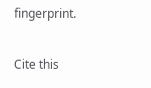fingerprint.

Cite this